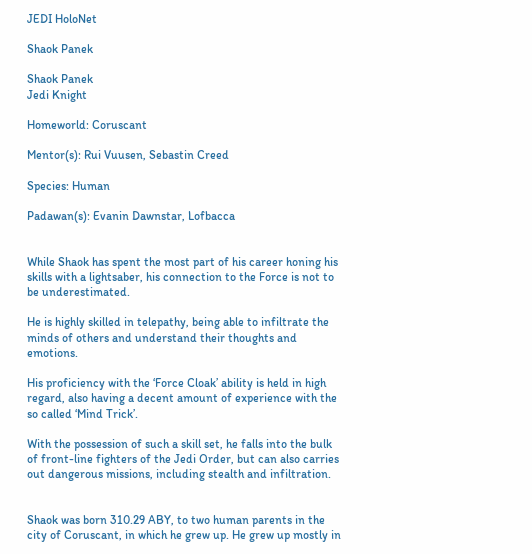JEDI HoloNet

Shaok Panek

Shaok Panek
Jedi Knight

Homeworld: Coruscant

Mentor(s): Rui Vuusen, Sebastin Creed

Species: Human

Padawan(s): Evanin Dawnstar, Lofbacca


While Shaok has spent the most part of his career honing his skills with a lightsaber, his connection to the Force is not to be underestimated.

He is highly skilled in telepathy, being able to infiltrate the minds of others and understand their thoughts and emotions.

His proficiency with the ‘Force Cloak’ ability is held in high regard, also having a decent amount of experience with the so called ‘Mind Trick’.

With the possession of such a skill set, he falls into the bulk of front-line fighters of the Jedi Order, but can also carries out dangerous missions, including stealth and infiltration.


Shaok was born 310.29 ABY, to two human parents in the city of Coruscant, in which he grew up. He grew up mostly in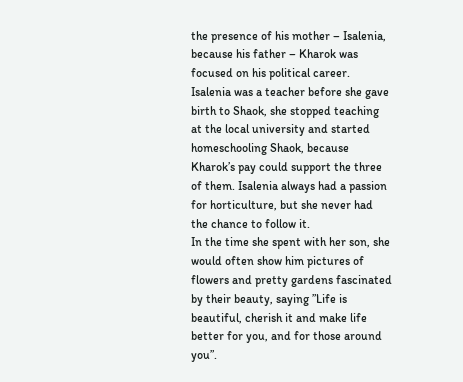the presence of his mother – Isalenia, because his father – Kharok was focused on his political career.
Isalenia was a teacher before she gave birth to Shaok, she stopped teaching at the local university and started homeschooling Shaok, because Kharok’s pay could support the three of them. Isalenia always had a passion for horticulture, but she never had the chance to follow it.
In the time she spent with her son, she would often show him pictures of flowers and pretty gardens fascinated by their beauty, saying ”Life is beautiful, cherish it and make life better for you, and for those around you”.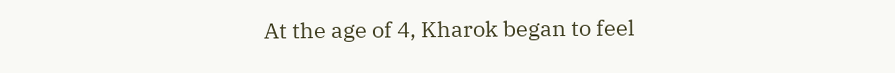At the age of 4, Kharok began to feel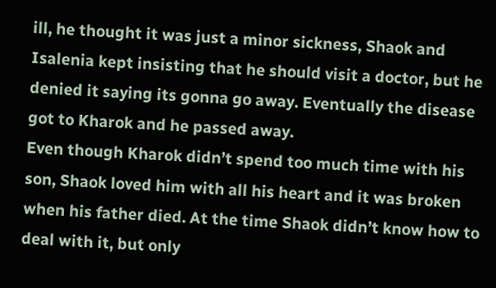ill, he thought it was just a minor sickness, Shaok and Isalenia kept insisting that he should visit a doctor, but he denied it saying its gonna go away. Eventually the disease got to Kharok and he passed away.
Even though Kharok didn’t spend too much time with his son, Shaok loved him with all his heart and it was broken when his father died. At the time Shaok didn’t know how to deal with it, but only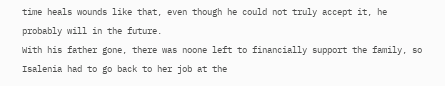time heals wounds like that, even though he could not truly accept it, he probably will in the future.
With his father gone, there was noone left to financially support the family, so Isalenia had to go back to her job at the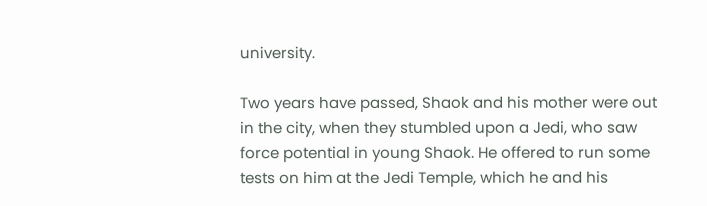university.

Two years have passed, Shaok and his mother were out in the city, when they stumbled upon a Jedi, who saw force potential in young Shaok. He offered to run some tests on him at the Jedi Temple, which he and his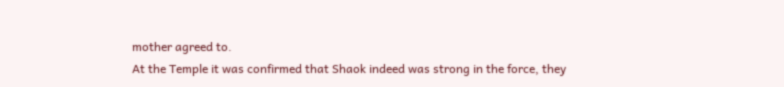mother agreed to.
At the Temple it was confirmed that Shaok indeed was strong in the force, they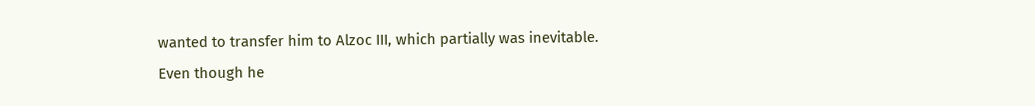wanted to transfer him to Alzoc III, which partially was inevitable.
Even though he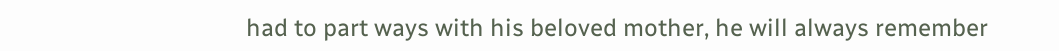had to part ways with his beloved mother, he will always remember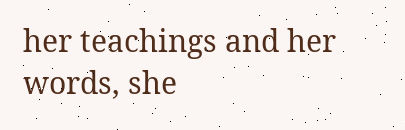her teachings and her words, she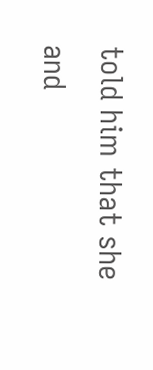told him that she and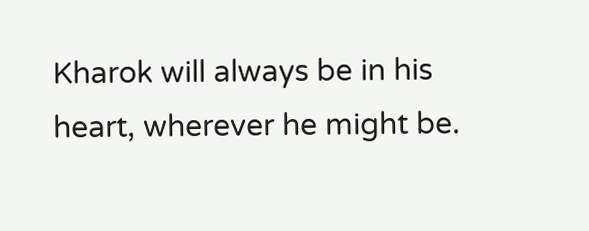Kharok will always be in his heart, wherever he might be.